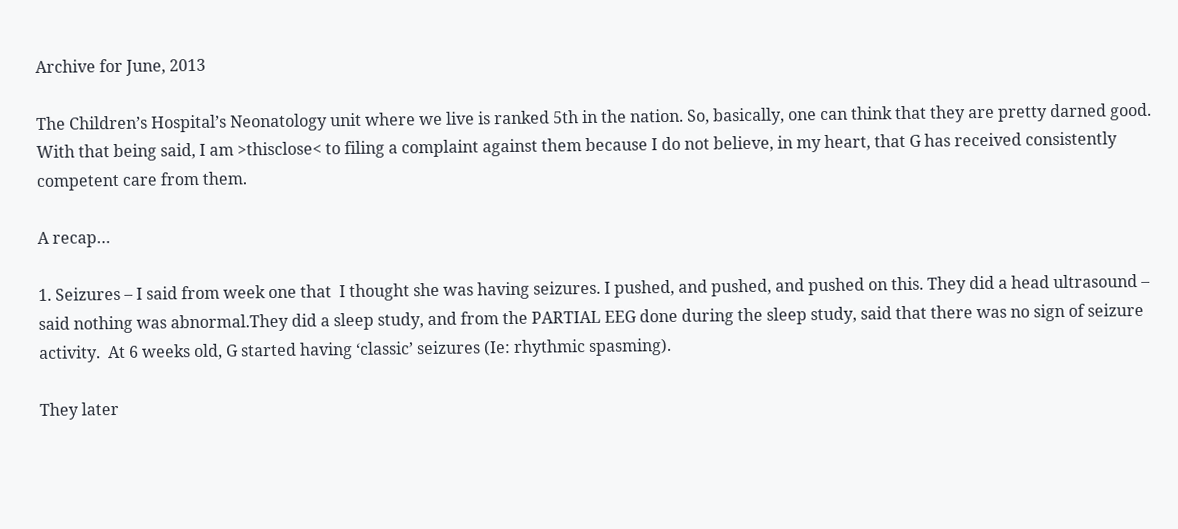Archive for June, 2013

The Children’s Hospital’s Neonatology unit where we live is ranked 5th in the nation. So, basically, one can think that they are pretty darned good. With that being said, I am >thisclose< to filing a complaint against them because I do not believe, in my heart, that G has received consistently competent care from them.

A recap…

1. Seizures – I said from week one that  I thought she was having seizures. I pushed, and pushed, and pushed on this. They did a head ultrasound – said nothing was abnormal.They did a sleep study, and from the PARTIAL EEG done during the sleep study, said that there was no sign of seizure activity.  At 6 weeks old, G started having ‘classic’ seizures (Ie: rhythmic spasming).

They later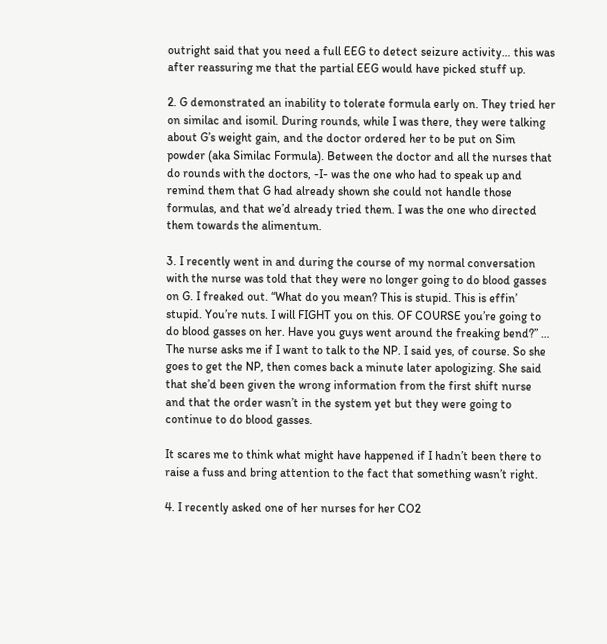outright said that you need a full EEG to detect seizure activity… this was after reassuring me that the partial EEG would have picked stuff up.

2. G demonstrated an inability to tolerate formula early on. They tried her on similac and isomil. During rounds, while I was there, they were talking about G’s weight gain, and the doctor ordered her to be put on Sim powder (aka Similac Formula). Between the doctor and all the nurses that do rounds with the doctors, -I- was the one who had to speak up and remind them that G had already shown she could not handle those formulas, and that we’d already tried them. I was the one who directed them towards the alimentum.

3. I recently went in and during the course of my normal conversation with the nurse was told that they were no longer going to do blood gasses on G. I freaked out. “What do you mean? This is stupid. This is effin’ stupid. You’re nuts. I will FIGHT you on this. OF COURSE you’re going to do blood gasses on her. Have you guys went around the freaking bend?” … The nurse asks me if I want to talk to the NP. I said yes, of course. So she goes to get the NP, then comes back a minute later apologizing. She said that she’d been given the wrong information from the first shift nurse and that the order wasn’t in the system yet but they were going to continue to do blood gasses.

It scares me to think what might have happened if I hadn’t been there to raise a fuss and bring attention to the fact that something wasn’t right.

4. I recently asked one of her nurses for her CO2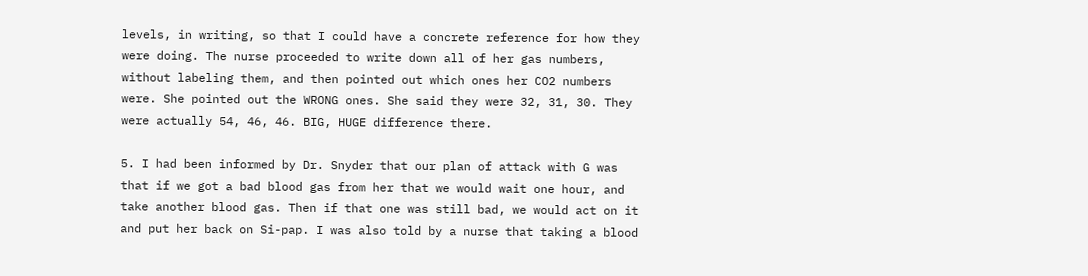levels, in writing, so that I could have a concrete reference for how they were doing. The nurse proceeded to write down all of her gas numbers, without labeling them, and then pointed out which ones her CO2 numbers were. She pointed out the WRONG ones. She said they were 32, 31, 30. They were actually 54, 46, 46. BIG, HUGE difference there.

5. I had been informed by Dr. Snyder that our plan of attack with G was that if we got a bad blood gas from her that we would wait one hour, and take another blood gas. Then if that one was still bad, we would act on it and put her back on Si-pap. I was also told by a nurse that taking a blood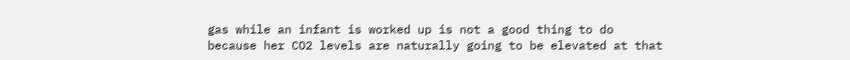gas while an infant is worked up is not a good thing to do because her CO2 levels are naturally going to be elevated at that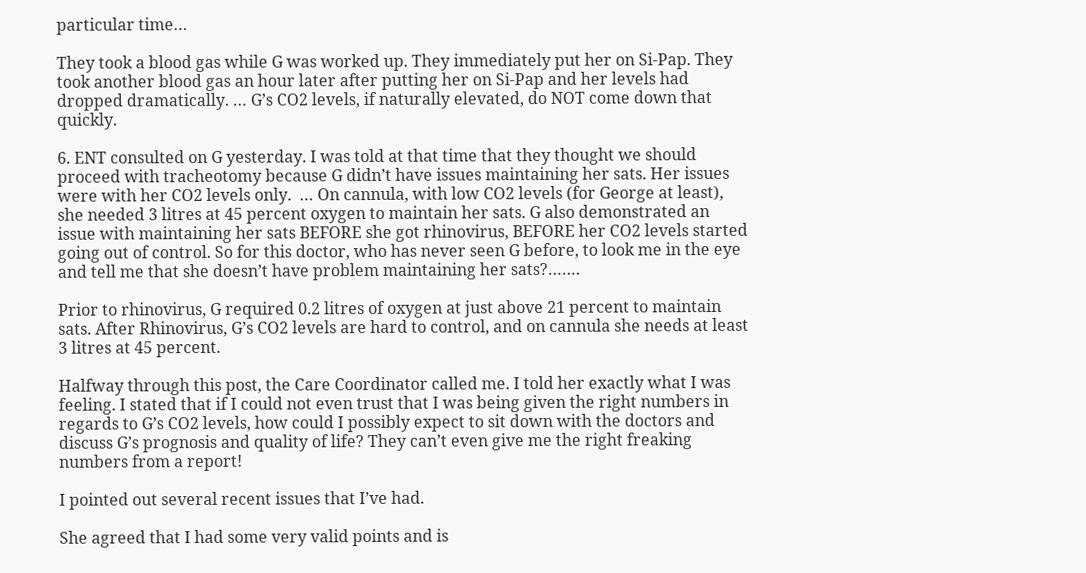particular time…

They took a blood gas while G was worked up. They immediately put her on Si-Pap. They took another blood gas an hour later after putting her on Si-Pap and her levels had dropped dramatically. … G’s CO2 levels, if naturally elevated, do NOT come down that quickly.

6. ENT consulted on G yesterday. I was told at that time that they thought we should proceed with tracheotomy because G didn’t have issues maintaining her sats. Her issues were with her CO2 levels only.  … On cannula, with low CO2 levels (for George at least), she needed 3 litres at 45 percent oxygen to maintain her sats. G also demonstrated an issue with maintaining her sats BEFORE she got rhinovirus, BEFORE her CO2 levels started going out of control. So for this doctor, who has never seen G before, to look me in the eye and tell me that she doesn’t have problem maintaining her sats?…….

Prior to rhinovirus, G required 0.2 litres of oxygen at just above 21 percent to maintain sats. After Rhinovirus, G’s CO2 levels are hard to control, and on cannula she needs at least 3 litres at 45 percent.

Halfway through this post, the Care Coordinator called me. I told her exactly what I was feeling. I stated that if I could not even trust that I was being given the right numbers in regards to G’s CO2 levels, how could I possibly expect to sit down with the doctors and discuss G’s prognosis and quality of life? They can’t even give me the right freaking numbers from a report!

I pointed out several recent issues that I’ve had.

She agreed that I had some very valid points and is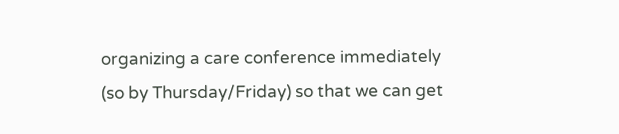organizing a care conference immediately (so by Thursday/Friday) so that we can get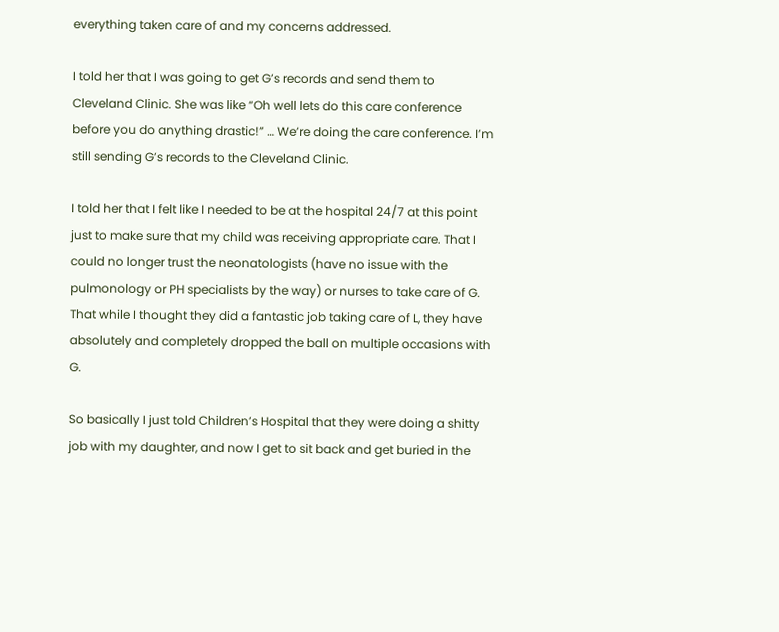everything taken care of and my concerns addressed.

I told her that I was going to get G’s records and send them to Cleveland Clinic. She was like “Oh well lets do this care conference before you do anything drastic!” … We’re doing the care conference. I’m still sending G’s records to the Cleveland Clinic.

I told her that I felt like I needed to be at the hospital 24/7 at this point just to make sure that my child was receiving appropriate care. That I could no longer trust the neonatologists (have no issue with the pulmonology or PH specialists by the way) or nurses to take care of G.  That while I thought they did a fantastic job taking care of L, they have absolutely and completely dropped the ball on multiple occasions with G.

So basically I just told Children’s Hospital that they were doing a shitty job with my daughter, and now I get to sit back and get buried in the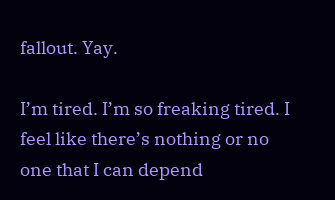fallout. Yay.

I’m tired. I’m so freaking tired. I feel like there’s nothing or no one that I can depend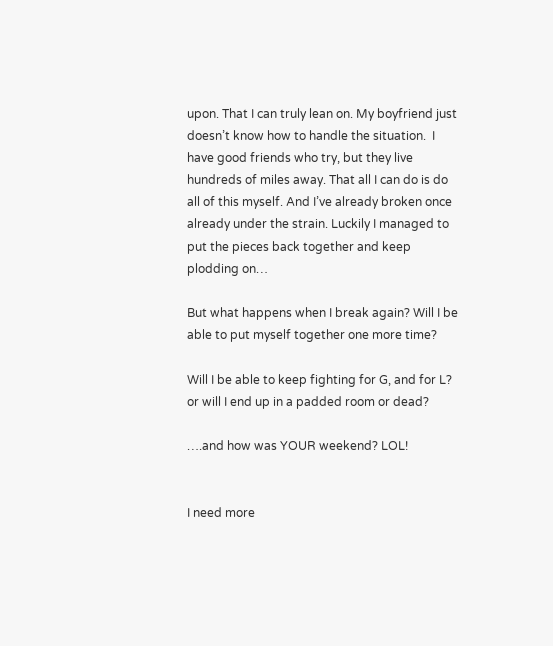upon. That I can truly lean on. My boyfriend just doesn’t know how to handle the situation.  I have good friends who try, but they live hundreds of miles away. That all I can do is do all of this myself. And I’ve already broken once already under the strain. Luckily I managed to put the pieces back together and keep plodding on…

But what happens when I break again? Will I be able to put myself together one more time?

Will I be able to keep fighting for G, and for L? or will I end up in a padded room or dead?

….and how was YOUR weekend? LOL!


I need more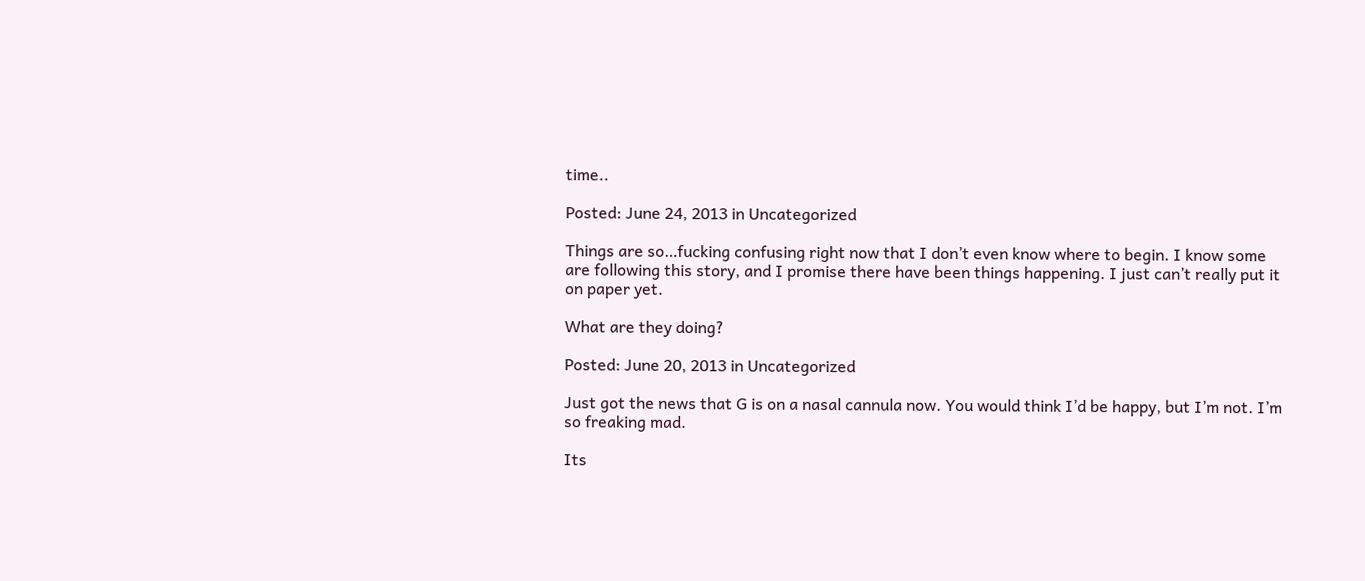time..

Posted: June 24, 2013 in Uncategorized

Things are so…fucking confusing right now that I don’t even know where to begin. I know some are following this story, and I promise there have been things happening. I just can’t really put it on paper yet.

What are they doing?

Posted: June 20, 2013 in Uncategorized

Just got the news that G is on a nasal cannula now. You would think I’d be happy, but I’m not. I’m so freaking mad.

Its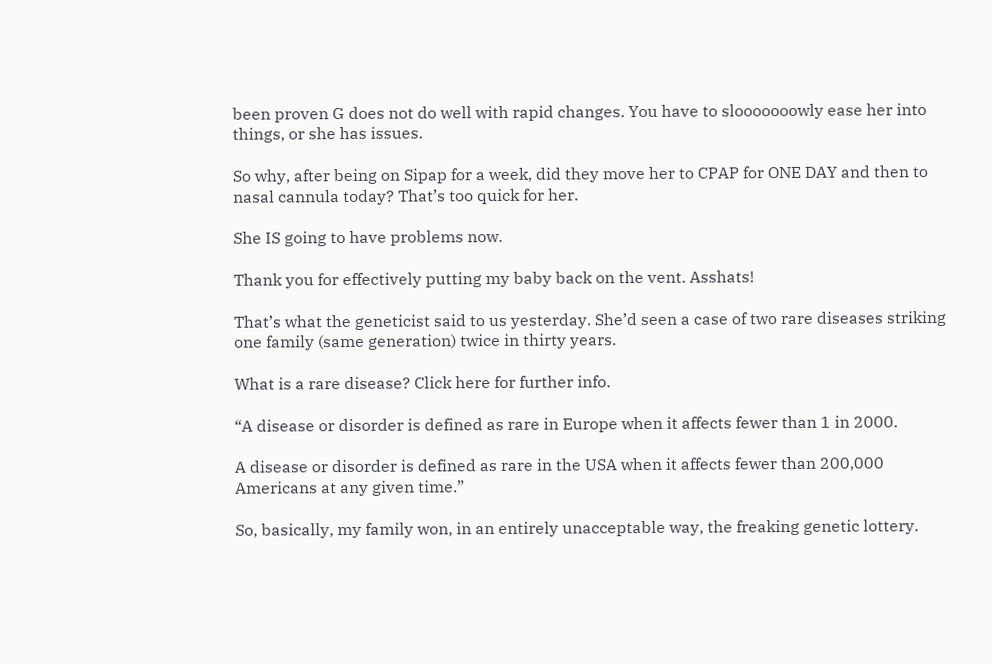been proven G does not do well with rapid changes. You have to slooooooowly ease her into things, or she has issues.

So why, after being on Sipap for a week, did they move her to CPAP for ONE DAY and then to nasal cannula today? That’s too quick for her.

She IS going to have problems now.

Thank you for effectively putting my baby back on the vent. Asshats!

That’s what the geneticist said to us yesterday. She’d seen a case of two rare diseases striking one family (same generation) twice in thirty years.

What is a rare disease? Click here for further info.

“A disease or disorder is defined as rare in Europe when it affects fewer than 1 in 2000.

A disease or disorder is defined as rare in the USA when it affects fewer than 200,000 Americans at any given time.”

So, basically, my family won, in an entirely unacceptable way, the freaking genetic lottery.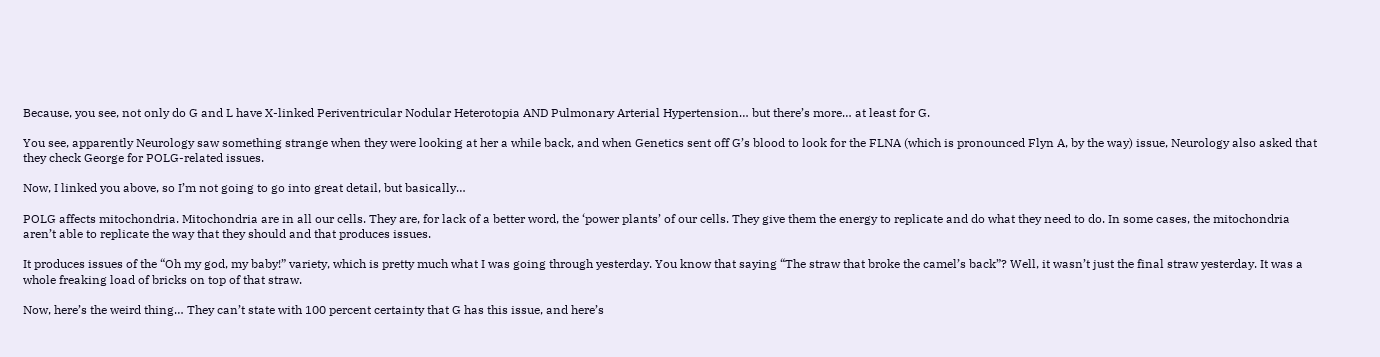Because, you see, not only do G and L have X-linked Periventricular Nodular Heterotopia AND Pulmonary Arterial Hypertension… but there’s more… at least for G.

You see, apparently Neurology saw something strange when they were looking at her a while back, and when Genetics sent off G’s blood to look for the FLNA (which is pronounced Flyn A, by the way) issue, Neurology also asked that they check George for POLG-related issues.

Now, I linked you above, so I’m not going to go into great detail, but basically…

POLG affects mitochondria. Mitochondria are in all our cells. They are, for lack of a better word, the ‘power plants’ of our cells. They give them the energy to replicate and do what they need to do. In some cases, the mitochondria aren’t able to replicate the way that they should and that produces issues.

It produces issues of the “Oh my god, my baby!” variety, which is pretty much what I was going through yesterday. You know that saying “The straw that broke the camel’s back”? Well, it wasn’t just the final straw yesterday. It was a whole freaking load of bricks on top of that straw.

Now, here’s the weird thing… They can’t state with 100 percent certainty that G has this issue, and here’s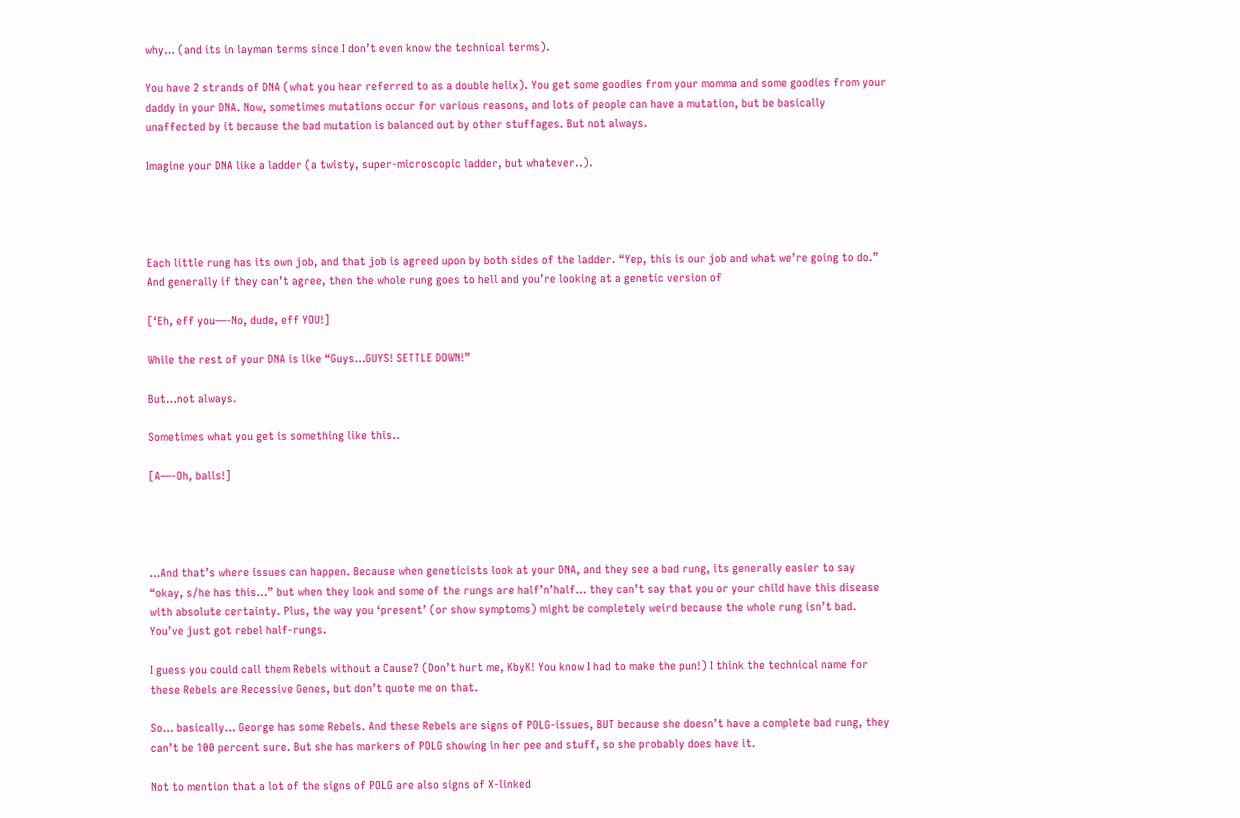why… (and its in layman terms since I don’t even know the technical terms).

You have 2 strands of DNA (what you hear referred to as a double helix). You get some goodies from your momma and some goodies from your daddy in your DNA. Now, sometimes mutations occur for various reasons, and lots of people can have a mutation, but be basically unaffected by it because the bad mutation is balanced out by other stuffages. But not always.

Imagine your DNA like a ladder (a twisty, super-microscopic ladder, but whatever..).




Each little rung has its own job, and that job is agreed upon by both sides of the ladder. “Yep, this is our job and what we’re going to do.” And generally if they can’t agree, then the whole rung goes to hell and you’re looking at a genetic version of

[‘Eh, eff you—-No, dude, eff YOU!]

While the rest of your DNA is like “Guys…GUYS! SETTLE DOWN!”

But…not always.

Sometimes what you get is something like this..

[A—-Oh, balls!]




…And that’s where issues can happen. Because when geneticists look at your DNA, and they see a bad rung, its generally easier to say “okay, s/he has this…” but when they look and some of the rungs are half’n’half… they can’t say that you or your child have this disease with absolute certainty. Plus, the way you ‘present’ (or show symptoms) might be completely weird because the whole rung isn’t bad. You’ve just got rebel half-rungs.

I guess you could call them Rebels without a Cause? (Don’t hurt me, KbyK! You know I had to make the pun!) I think the technical name for these Rebels are Recessive Genes, but don’t quote me on that.

So… basically… George has some Rebels. And these Rebels are signs of POLG-issues, BUT because she doesn’t have a complete bad rung, they can’t be 100 percent sure. But she has markers of POLG showing in her pee and stuff, so she probably does have it.

Not to mention that a lot of the signs of POLG are also signs of X-linked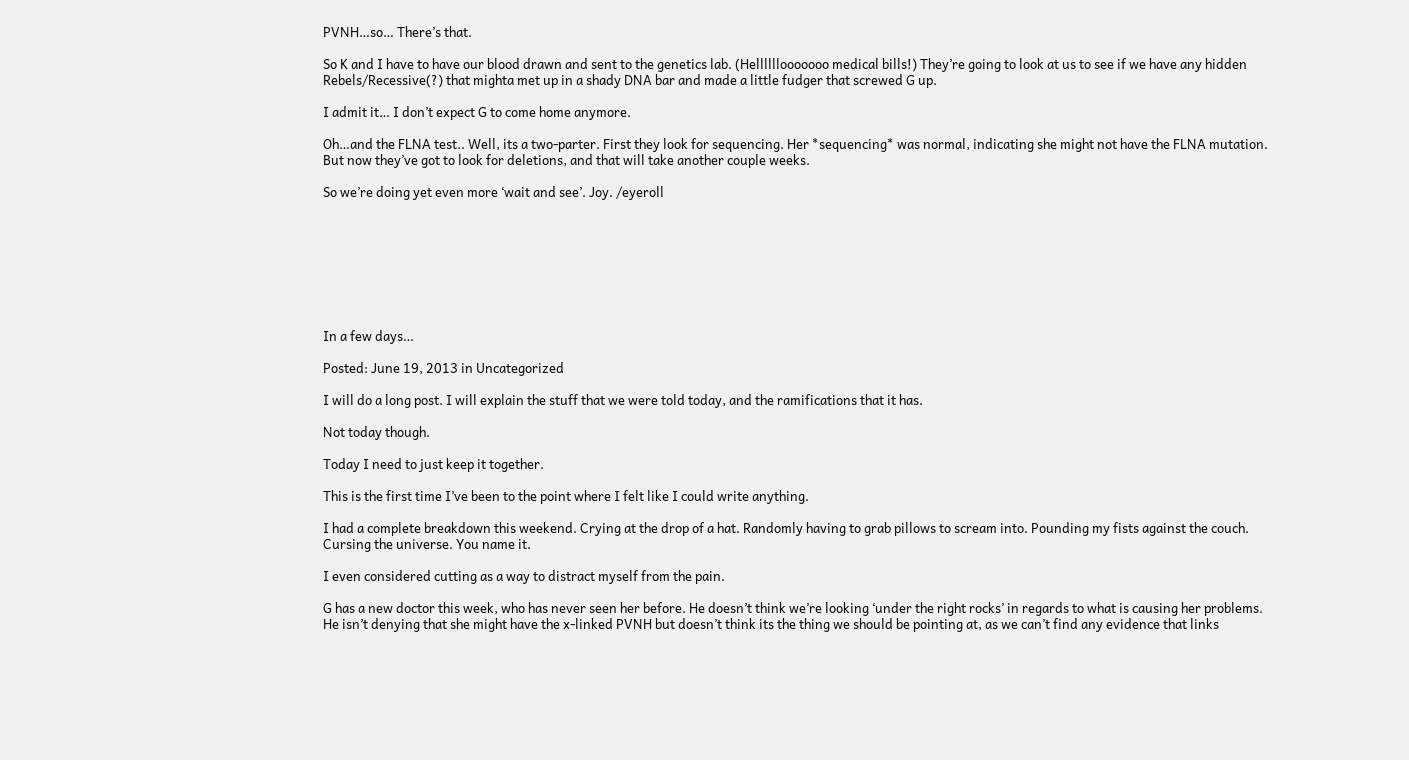PVNH…so… There’s that.

So K and I have to have our blood drawn and sent to the genetics lab. (Hellllllooooooo medical bills!) They’re going to look at us to see if we have any hidden Rebels/Recessive(?) that mighta met up in a shady DNA bar and made a little fudger that screwed G up.

I admit it… I don’t expect G to come home anymore.

Oh…and the FLNA test.. Well, its a two-parter. First they look for sequencing. Her *sequencing* was normal, indicating she might not have the FLNA mutation. But now they’ve got to look for deletions, and that will take another couple weeks.

So we’re doing yet even more ‘wait and see’. Joy. /eyeroll








In a few days…

Posted: June 19, 2013 in Uncategorized

I will do a long post. I will explain the stuff that we were told today, and the ramifications that it has.

Not today though.

Today I need to just keep it together.

This is the first time I’ve been to the point where I felt like I could write anything.

I had a complete breakdown this weekend. Crying at the drop of a hat. Randomly having to grab pillows to scream into. Pounding my fists against the couch. Cursing the universe. You name it.

I even considered cutting as a way to distract myself from the pain.

G has a new doctor this week, who has never seen her before. He doesn’t think we’re looking ‘under the right rocks’ in regards to what is causing her problems. He isn’t denying that she might have the x-linked PVNH but doesn’t think its the thing we should be pointing at, as we can’t find any evidence that links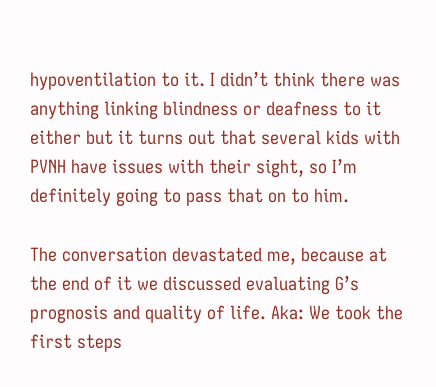hypoventilation to it. I didn’t think there was anything linking blindness or deafness to it either but it turns out that several kids with PVNH have issues with their sight, so I’m definitely going to pass that on to him.

The conversation devastated me, because at the end of it we discussed evaluating G’s prognosis and quality of life. Aka: We took the first steps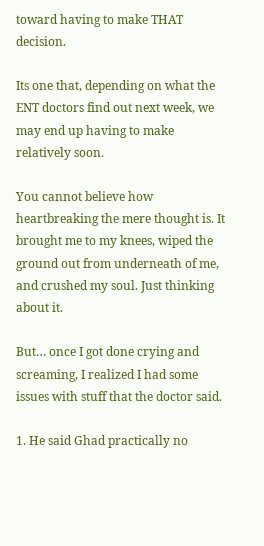toward having to make THAT decision.

Its one that, depending on what the ENT doctors find out next week, we may end up having to make relatively soon.

You cannot believe how heartbreaking the mere thought is. It brought me to my knees, wiped the ground out from underneath of me, and crushed my soul. Just thinking about it.

But… once I got done crying and screaming, I realized I had some issues with stuff that the doctor said.

1. He said Ghad practically no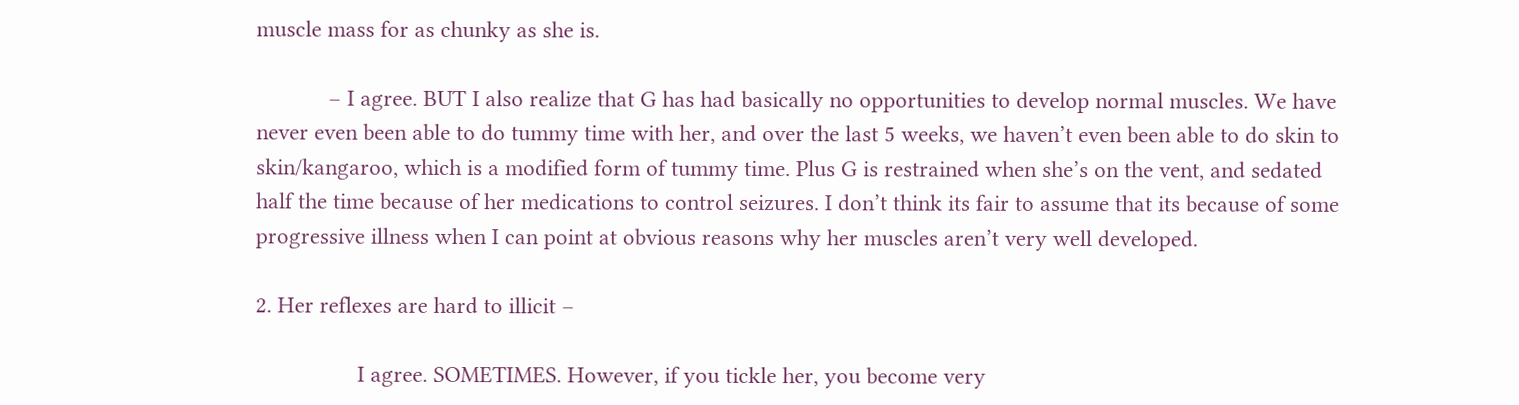muscle mass for as chunky as she is.

            – I agree. BUT I also realize that G has had basically no opportunities to develop normal muscles. We have never even been able to do tummy time with her, and over the last 5 weeks, we haven’t even been able to do skin to skin/kangaroo, which is a modified form of tummy time. Plus G is restrained when she’s on the vent, and sedated half the time because of her medications to control seizures. I don’t think its fair to assume that its because of some progressive illness when I can point at obvious reasons why her muscles aren’t very well developed.

2. Her reflexes are hard to illicit –

                 I agree. SOMETIMES. However, if you tickle her, you become very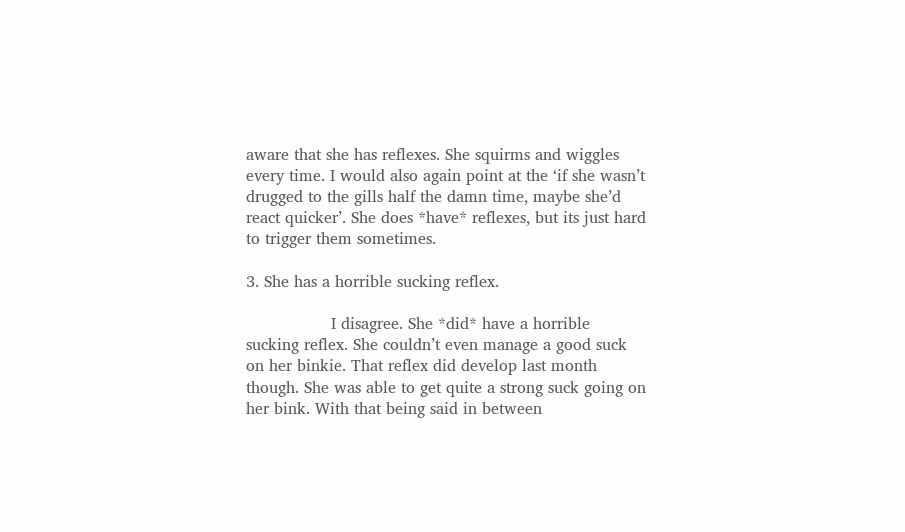aware that she has reflexes. She squirms and wiggles every time. I would also again point at the ‘if she wasn’t drugged to the gills half the damn time, maybe she’d react quicker’. She does *have* reflexes, but its just hard to trigger them sometimes.

3. She has a horrible sucking reflex.

                 I disagree. She *did* have a horrible sucking reflex. She couldn’t even manage a good suck on her binkie. That reflex did develop last month though. She was able to get quite a strong suck going on her bink. With that being said in between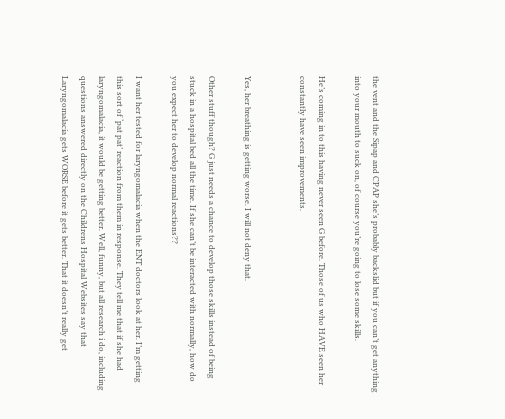the vent and the Sipap and CPAP she’s probably backslid but if you can’t get anything into your mouth to suck on, of course you’re going to lose some skills.

He’s coming in to this having never seen G before. Those of us who HAVE seen her constantly have seen improvements.


Yes, her breathing is getting worse. I will not deny that.

Other stuff though? G just needs a chance to develop those skills instead of being stuck in a hospital bed all the time. If she can’t be interacted with normally, how do you expect her to develop normal reactions??

I want her tested for laryngomalacia when the ENT doctors look at her. I’m getting this sort of ‘pat pat’ reaction from them in response. They tell me that if she had laryngomalacia, it would be getting better. Well, funny, but all research i do, including questions answered directly on the Childrens Hospital Websites say that Laryngomalacia gets WORSE before it gets better. That it doesn’t really get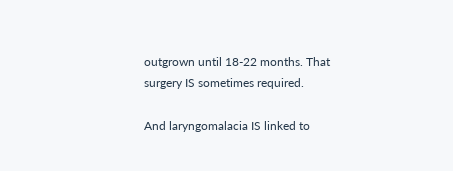outgrown until 18-22 months. That surgery IS sometimes required.

And laryngomalacia IS linked to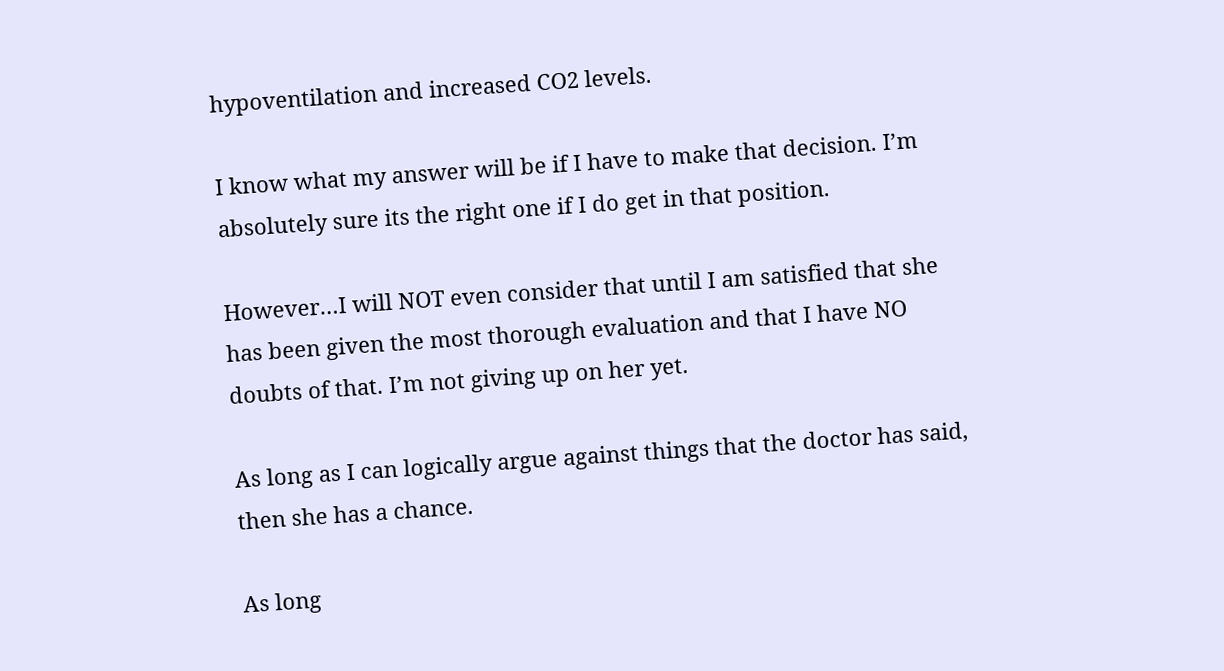hypoventilation and increased CO2 levels.

I know what my answer will be if I have to make that decision. I’m absolutely sure its the right one if I do get in that position.

However…I will NOT even consider that until I am satisfied that she has been given the most thorough evaluation and that I have NO doubts of that. I’m not giving up on her yet.

As long as I can logically argue against things that the doctor has said, then she has a chance.

As long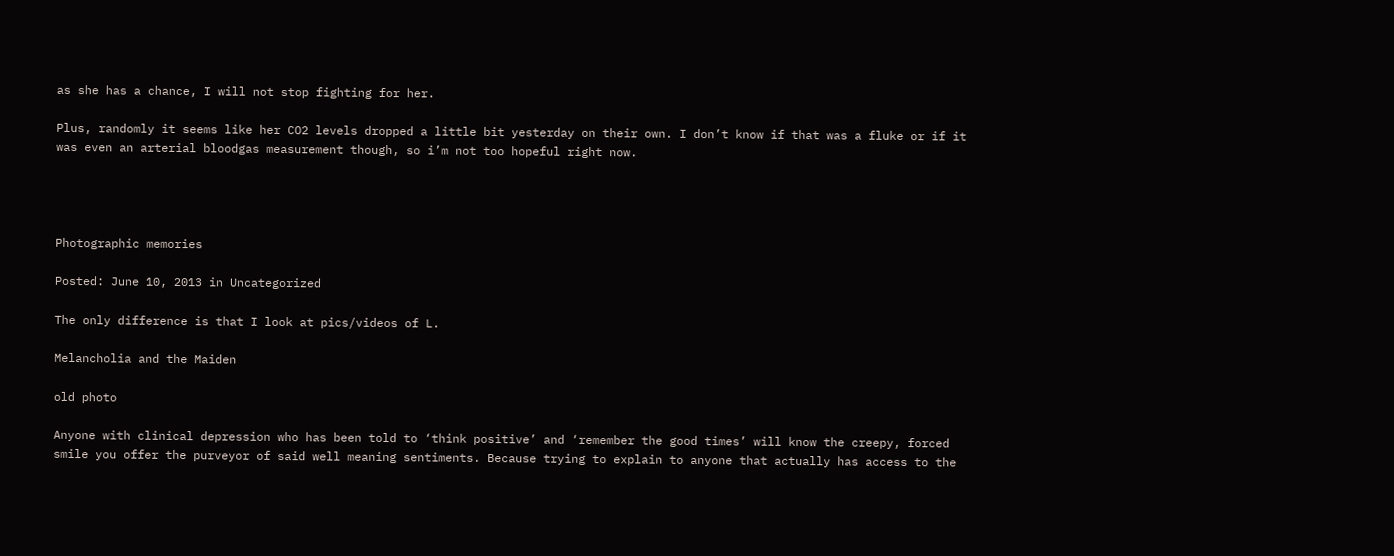as she has a chance, I will not stop fighting for her.

Plus, randomly it seems like her CO2 levels dropped a little bit yesterday on their own. I don’t know if that was a fluke or if it was even an arterial bloodgas measurement though, so i’m not too hopeful right now.




Photographic memories

Posted: June 10, 2013 in Uncategorized

The only difference is that I look at pics/videos of L.

Melancholia and the Maiden

old photo

Anyone with clinical depression who has been told to ‘think positive’ and ‘remember the good times’ will know the creepy, forced smile you offer the purveyor of said well meaning sentiments. Because trying to explain to anyone that actually has access to the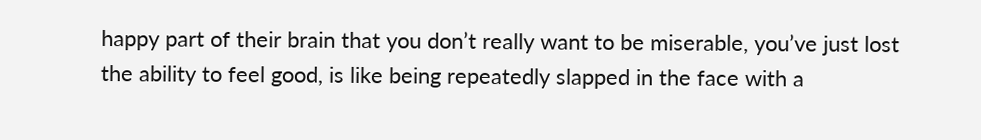happy part of their brain that you don’t really want to be miserable, you’ve just lost the ability to feel good, is like being repeatedly slapped in the face with a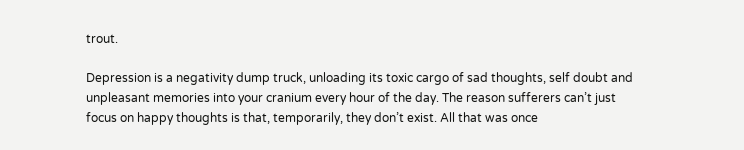trout.

Depression is a negativity dump truck, unloading its toxic cargo of sad thoughts, self doubt and unpleasant memories into your cranium every hour of the day. The reason sufferers can’t just focus on happy thoughts is that, temporarily, they don’t exist. All that was once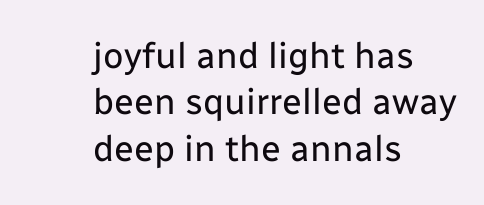joyful and light has been squirrelled away deep in the annals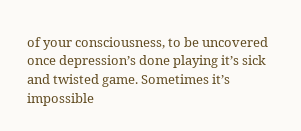of your consciousness, to be uncovered once depression’s done playing it’s sick and twisted game. Sometimes it’s impossible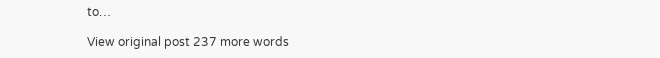to…

View original post 237 more words